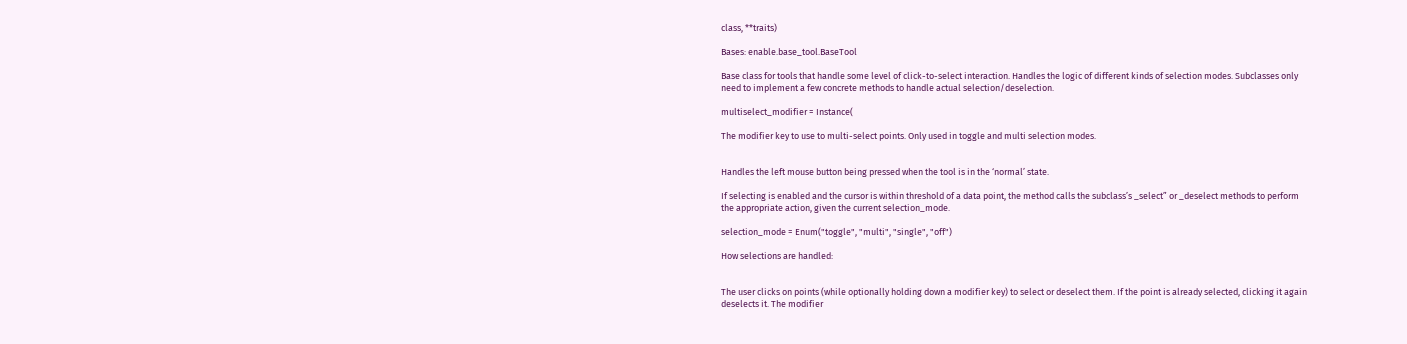class, **traits)

Bases: enable.base_tool.BaseTool

Base class for tools that handle some level of click-to-select interaction. Handles the logic of different kinds of selection modes. Subclasses only need to implement a few concrete methods to handle actual selection/deselection.

multiselect_modifier = Instance(

The modifier key to use to multi-select points. Only used in toggle and multi selection modes.


Handles the left mouse button being pressed when the tool is in the ‘normal’ state.

If selecting is enabled and the cursor is within threshold of a data point, the method calls the subclass’s _select” or _deselect methods to perform the appropriate action, given the current selection_mode.

selection_mode = Enum("toggle", "multi", "single", "off")

How selections are handled:


The user clicks on points (while optionally holding down a modifier key) to select or deselect them. If the point is already selected, clicking it again deselects it. The modifier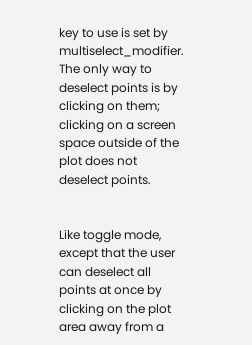key to use is set by multiselect_modifier. The only way to deselect points is by clicking on them; clicking on a screen space outside of the plot does not deselect points.


Like toggle mode, except that the user can deselect all points at once by clicking on the plot area away from a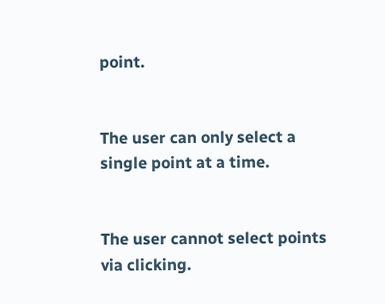point.


The user can only select a single point at a time.


The user cannot select points via clicking.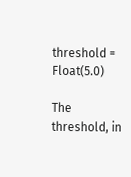threshold = Float(5.0)

The threshold, in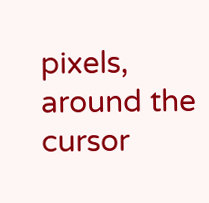pixels, around the cursor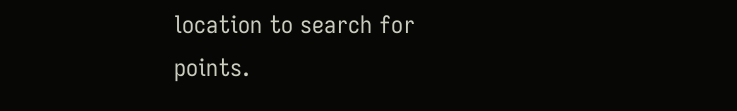location to search for points.